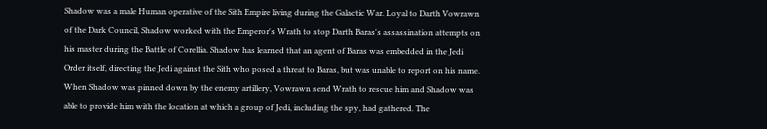Shadow was a male Human operative of the Sith Empire living during the Galactic War. Loyal to Darth Vowrawn of the Dark Council, Shadow worked with the Emperor's Wrath to stop Darth Baras's assassination attempts on his master during the Battle of Corellia. Shadow has learned that an agent of Baras was embedded in the Jedi Order itself, directing the Jedi against the Sith who posed a threat to Baras, but was unable to report on his name. When Shadow was pinned down by the enemy artillery, Vowrawn send Wrath to rescue him and Shadow was able to provide him with the location at which a group of Jedi, including the spy, had gathered. The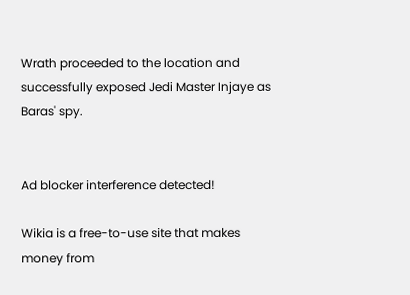Wrath proceeded to the location and successfully exposed Jedi Master Injaye as Baras' spy.


Ad blocker interference detected!

Wikia is a free-to-use site that makes money from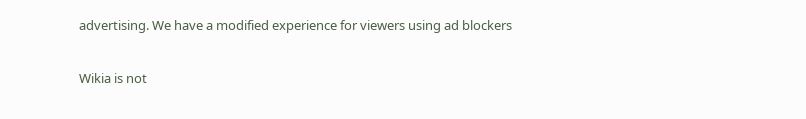advertising. We have a modified experience for viewers using ad blockers

Wikia is not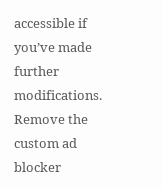accessible if you’ve made further modifications. Remove the custom ad blocker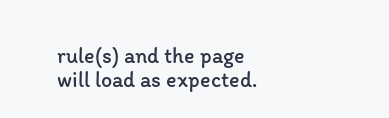rule(s) and the page will load as expected.